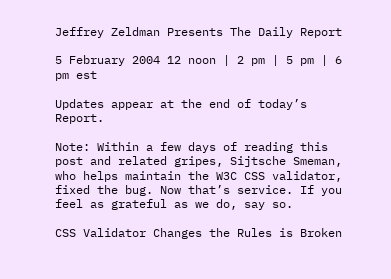Jeffrey Zeldman Presents The Daily Report

5 February 2004 12 noon | 2 pm | 5 pm | 6 pm est

Updates appear at the end of today’s Report.

Note: Within a few days of reading this post and related gripes, Sijtsche Smeman, who helps maintain the W3C CSS validator, fixed the bug. Now that’s service. If you feel as grateful as we do, say so.

CSS Validator Changes the Rules is Broken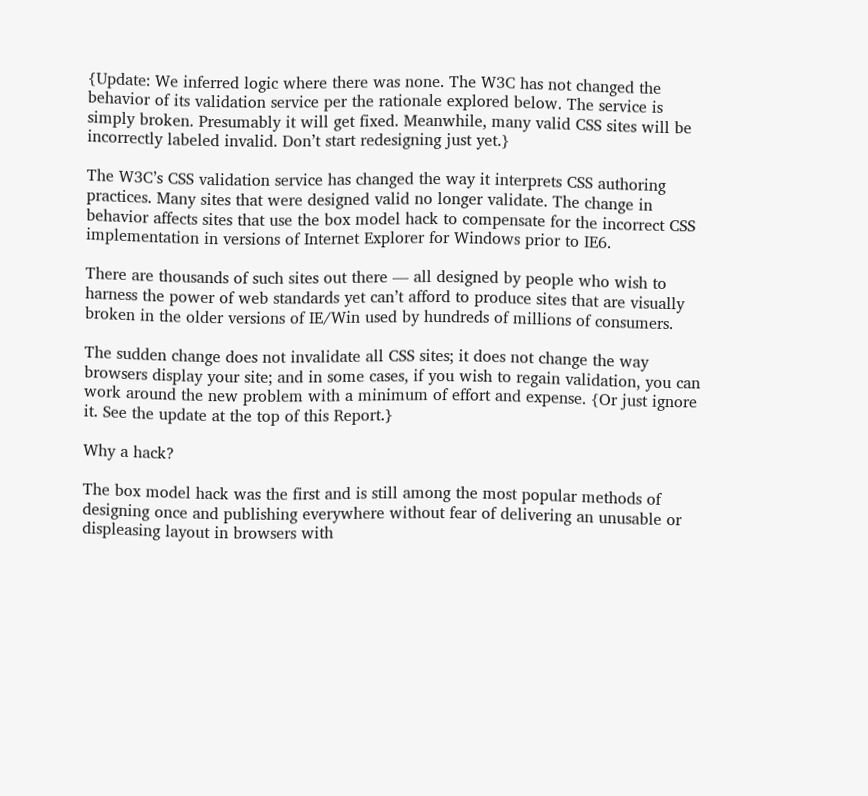{Update: We inferred logic where there was none. The W3C has not changed the behavior of its validation service per the rationale explored below. The service is simply broken. Presumably it will get fixed. Meanwhile, many valid CSS sites will be incorrectly labeled invalid. Don’t start redesigning just yet.}

The W3C’s CSS validation service has changed the way it interprets CSS authoring practices. Many sites that were designed valid no longer validate. The change in behavior affects sites that use the box model hack to compensate for the incorrect CSS implementation in versions of Internet Explorer for Windows prior to IE6.

There are thousands of such sites out there — all designed by people who wish to harness the power of web standards yet can’t afford to produce sites that are visually broken in the older versions of IE/Win used by hundreds of millions of consumers.

The sudden change does not invalidate all CSS sites; it does not change the way browsers display your site; and in some cases, if you wish to regain validation, you can work around the new problem with a minimum of effort and expense. {Or just ignore it. See the update at the top of this Report.}

Why a hack?

The box model hack was the first and is still among the most popular methods of designing once and publishing everywhere without fear of delivering an unusable or displeasing layout in browsers with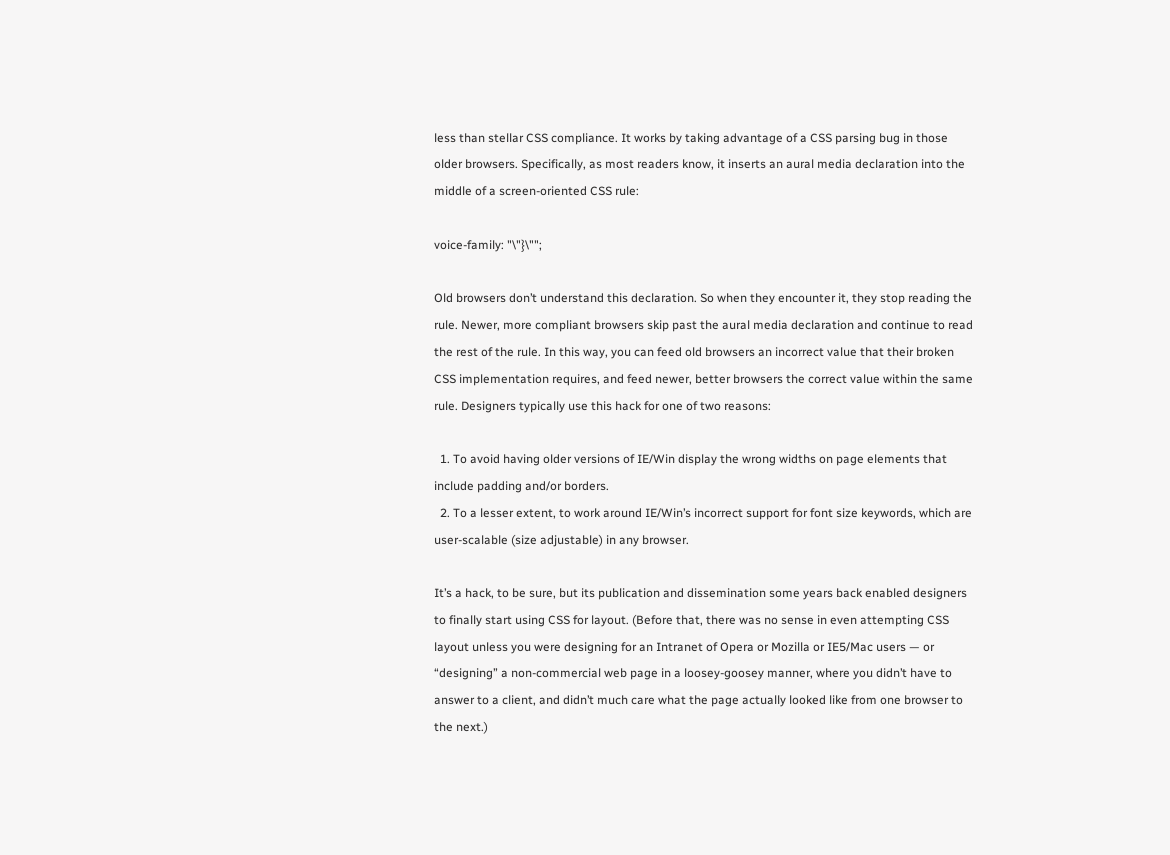less than stellar CSS compliance. It works by taking advantage of a CSS parsing bug in those older browsers. Specifically, as most readers know, it inserts an aural media declaration into the middle of a screen-oriented CSS rule:

voice-family: "\"}\"";

Old browsers don’t understand this declaration. So when they encounter it, they stop reading the rule. Newer, more compliant browsers skip past the aural media declaration and continue to read the rest of the rule. In this way, you can feed old browsers an incorrect value that their broken CSS implementation requires, and feed newer, better browsers the correct value within the same rule. Designers typically use this hack for one of two reasons:

  1. To avoid having older versions of IE/Win display the wrong widths on page elements that include padding and/or borders.
  2. To a lesser extent, to work around IE/Win’s incorrect support for font size keywords, which are user-scalable (size adjustable) in any browser.

It’s a hack, to be sure, but its publication and dissemination some years back enabled designers to finally start using CSS for layout. (Before that, there was no sense in even attempting CSS layout unless you were designing for an Intranet of Opera or Mozilla or IE5/Mac users — or “designing” a non-commercial web page in a loosey-goosey manner, where you didn’t have to answer to a client, and didn’t much care what the page actually looked like from one browser to the next.)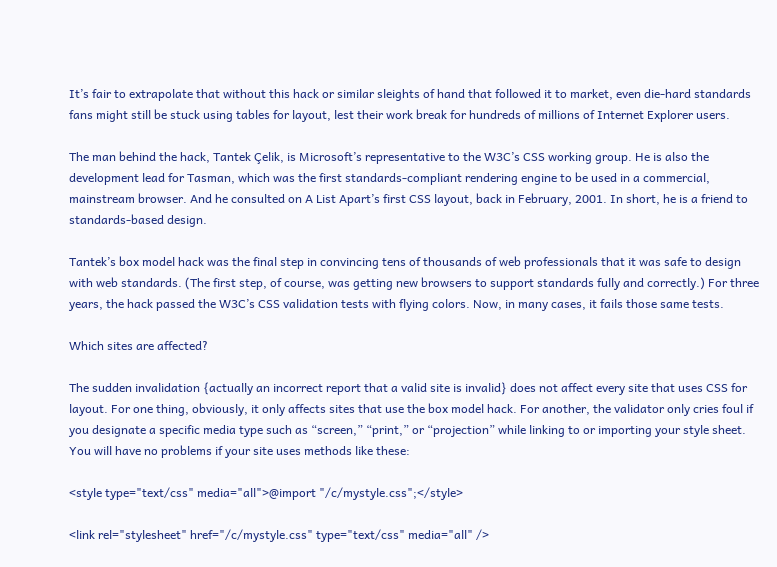It’s fair to extrapolate that without this hack or similar sleights of hand that followed it to market, even die-hard standards fans might still be stuck using tables for layout, lest their work break for hundreds of millions of Internet Explorer users.

The man behind the hack, Tantek Çelik, is Microsoft’s representative to the W3C’s CSS working group. He is also the development lead for Tasman, which was the first standards-compliant rendering engine to be used in a commercial, mainstream browser. And he consulted on A List Apart’s first CSS layout, back in February, 2001. In short, he is a friend to standards-based design.

Tantek’s box model hack was the final step in convincing tens of thousands of web professionals that it was safe to design with web standards. (The first step, of course, was getting new browsers to support standards fully and correctly.) For three years, the hack passed the W3C’s CSS validation tests with flying colors. Now, in many cases, it fails those same tests.

Which sites are affected?

The sudden invalidation {actually an incorrect report that a valid site is invalid} does not affect every site that uses CSS for layout. For one thing, obviously, it only affects sites that use the box model hack. For another, the validator only cries foul if you designate a specific media type such as “screen,” “print,” or “projection” while linking to or importing your style sheet. You will have no problems if your site uses methods like these:

<style type="text/css" media="all">@import "/c/mystyle.css";</style>

<link rel="stylesheet" href="/c/mystyle.css" type="text/css" media="all" />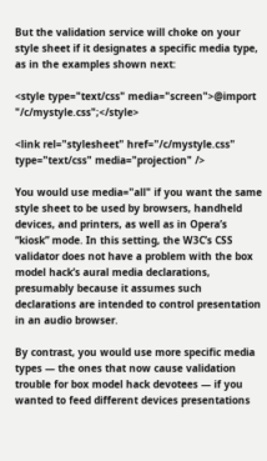But the validation service will choke on your style sheet if it designates a specific media type, as in the examples shown next:

<style type="text/css" media="screen">@import "/c/mystyle.css";</style>

<link rel="stylesheet" href="/c/mystyle.css" type="text/css" media="projection" />

You would use media="all" if you want the same style sheet to be used by browsers, handheld devices, and printers, as well as in Opera’s “kiosk” mode. In this setting, the W3C’s CSS validator does not have a problem with the box model hack’s aural media declarations, presumably because it assumes such declarations are intended to control presentation in an audio browser.

By contrast, you would use more specific media types — the ones that now cause validation trouble for box model hack devotees — if you wanted to feed different devices presentations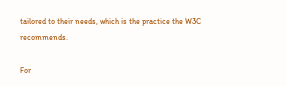tailored to their needs, which is the practice the W3C recommends.

For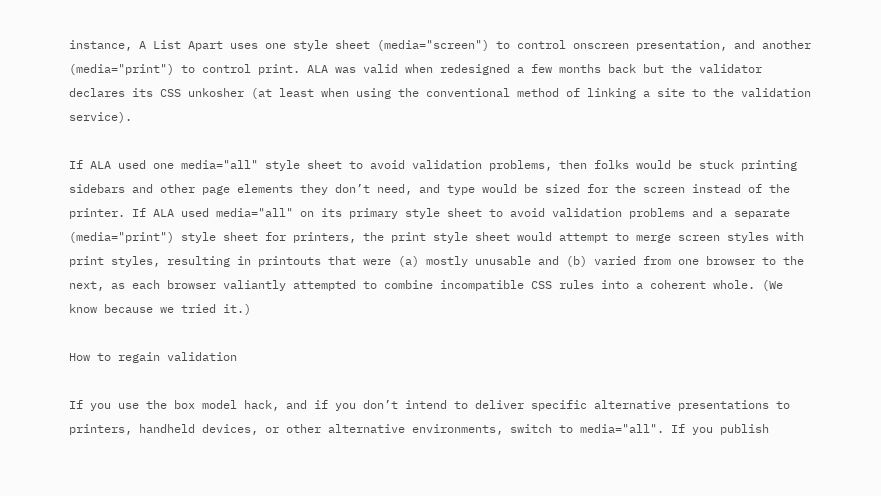instance, A List Apart uses one style sheet (media="screen") to control onscreen presentation, and another (media="print") to control print. ALA was valid when redesigned a few months back but the validator declares its CSS unkosher (at least when using the conventional method of linking a site to the validation service).

If ALA used one media="all" style sheet to avoid validation problems, then folks would be stuck printing sidebars and other page elements they don’t need, and type would be sized for the screen instead of the printer. If ALA used media="all" on its primary style sheet to avoid validation problems and a separate (media="print") style sheet for printers, the print style sheet would attempt to merge screen styles with print styles, resulting in printouts that were (a) mostly unusable and (b) varied from one browser to the next, as each browser valiantly attempted to combine incompatible CSS rules into a coherent whole. (We know because we tried it.)

How to regain validation

If you use the box model hack, and if you don’t intend to deliver specific alternative presentations to printers, handheld devices, or other alternative environments, switch to media="all". If you publish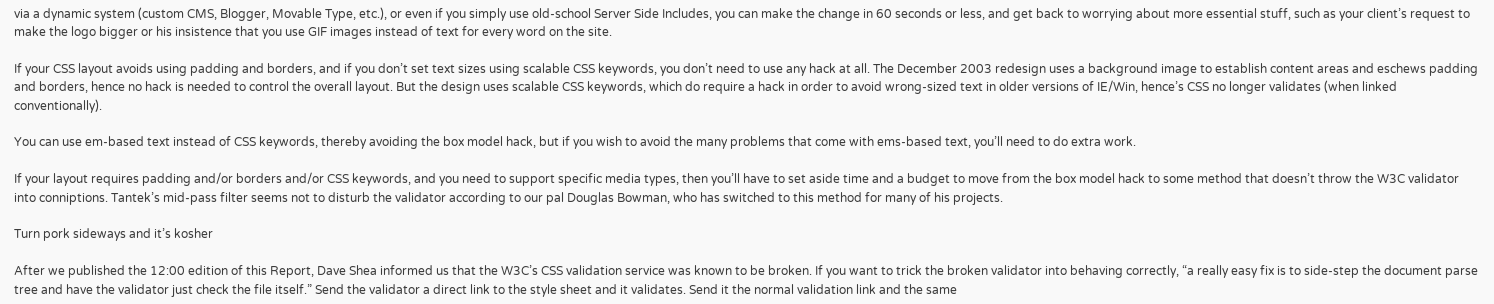via a dynamic system (custom CMS, Blogger, Movable Type, etc.), or even if you simply use old-school Server Side Includes, you can make the change in 60 seconds or less, and get back to worrying about more essential stuff, such as your client’s request to make the logo bigger or his insistence that you use GIF images instead of text for every word on the site.

If your CSS layout avoids using padding and borders, and if you don’t set text sizes using scalable CSS keywords, you don’t need to use any hack at all. The December 2003 redesign uses a background image to establish content areas and eschews padding and borders, hence no hack is needed to control the overall layout. But the design uses scalable CSS keywords, which do require a hack in order to avoid wrong-sized text in older versions of IE/Win, hence’s CSS no longer validates (when linked conventionally).

You can use em-based text instead of CSS keywords, thereby avoiding the box model hack, but if you wish to avoid the many problems that come with ems-based text, you’ll need to do extra work.

If your layout requires padding and/or borders and/or CSS keywords, and you need to support specific media types, then you’ll have to set aside time and a budget to move from the box model hack to some method that doesn’t throw the W3C validator into conniptions. Tantek’s mid-pass filter seems not to disturb the validator according to our pal Douglas Bowman, who has switched to this method for many of his projects.

Turn pork sideways and it’s kosher

After we published the 12:00 edition of this Report, Dave Shea informed us that the W3C’s CSS validation service was known to be broken. If you want to trick the broken validator into behaving correctly, “a really easy fix is to side-step the document parse tree and have the validator just check the file itself.” Send the validator a direct link to the style sheet and it validates. Send it the normal validation link and the same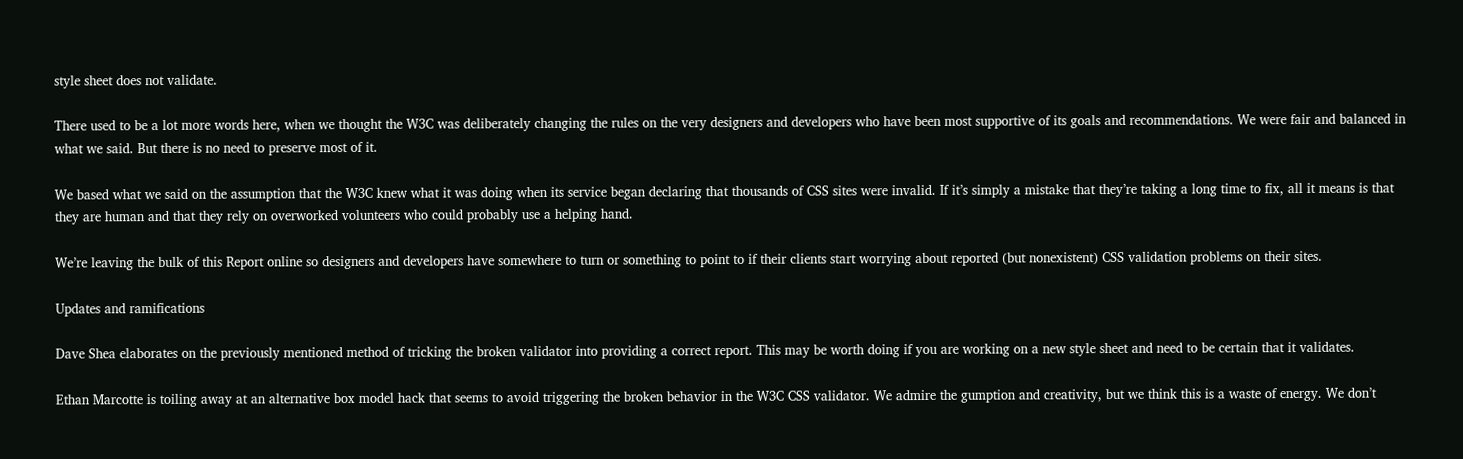style sheet does not validate.

There used to be a lot more words here, when we thought the W3C was deliberately changing the rules on the very designers and developers who have been most supportive of its goals and recommendations. We were fair and balanced in what we said. But there is no need to preserve most of it.

We based what we said on the assumption that the W3C knew what it was doing when its service began declaring that thousands of CSS sites were invalid. If it’s simply a mistake that they’re taking a long time to fix, all it means is that they are human and that they rely on overworked volunteers who could probably use a helping hand.

We’re leaving the bulk of this Report online so designers and developers have somewhere to turn or something to point to if their clients start worrying about reported (but nonexistent) CSS validation problems on their sites.

Updates and ramifications

Dave Shea elaborates on the previously mentioned method of tricking the broken validator into providing a correct report. This may be worth doing if you are working on a new style sheet and need to be certain that it validates.

Ethan Marcotte is toiling away at an alternative box model hack that seems to avoid triggering the broken behavior in the W3C CSS validator. We admire the gumption and creativity, but we think this is a waste of energy. We don’t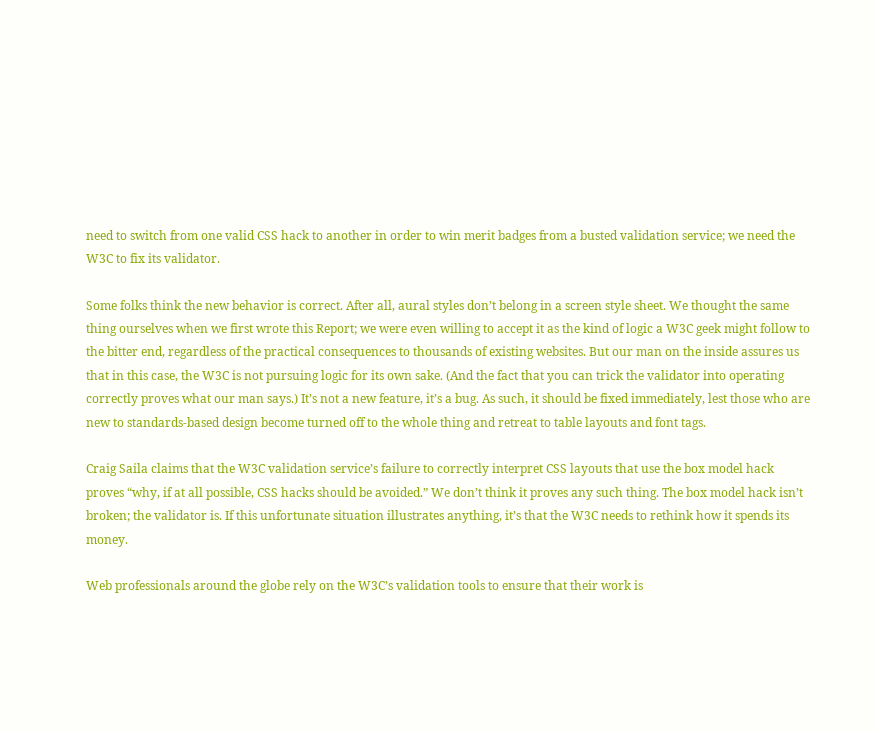need to switch from one valid CSS hack to another in order to win merit badges from a busted validation service; we need the W3C to fix its validator.

Some folks think the new behavior is correct. After all, aural styles don’t belong in a screen style sheet. We thought the same thing ourselves when we first wrote this Report; we were even willing to accept it as the kind of logic a W3C geek might follow to the bitter end, regardless of the practical consequences to thousands of existing websites. But our man on the inside assures us that in this case, the W3C is not pursuing logic for its own sake. (And the fact that you can trick the validator into operating correctly proves what our man says.) It’s not a new feature, it’s a bug. As such, it should be fixed immediately, lest those who are new to standards-based design become turned off to the whole thing and retreat to table layouts and font tags.

Craig Saila claims that the W3C validation service’s failure to correctly interpret CSS layouts that use the box model hack proves “why, if at all possible, CSS hacks should be avoided.” We don’t think it proves any such thing. The box model hack isn’t broken; the validator is. If this unfortunate situation illustrates anything, it’s that the W3C needs to rethink how it spends its money.

Web professionals around the globe rely on the W3C’s validation tools to ensure that their work is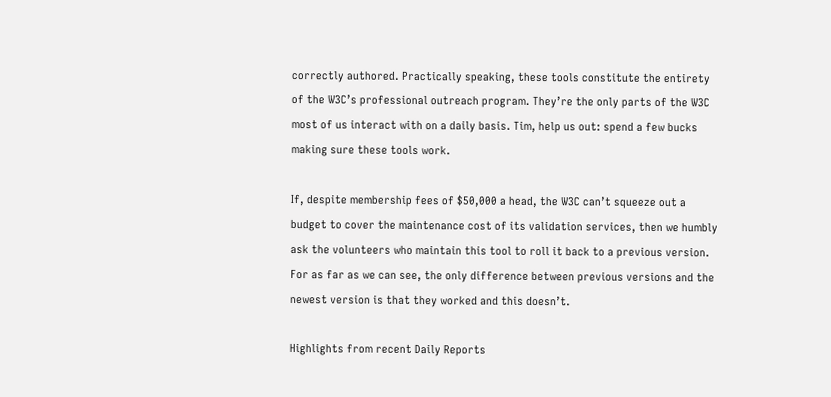correctly authored. Practically speaking, these tools constitute the entirety of the W3C’s professional outreach program. They’re the only parts of the W3C most of us interact with on a daily basis. Tim, help us out: spend a few bucks making sure these tools work.

If, despite membership fees of $50,000 a head, the W3C can’t squeeze out a budget to cover the maintenance cost of its validation services, then we humbly ask the volunteers who maintain this tool to roll it back to a previous version. For as far as we can see, the only difference between previous versions and the newest version is that they worked and this doesn’t.

Highlights from recent Daily Reports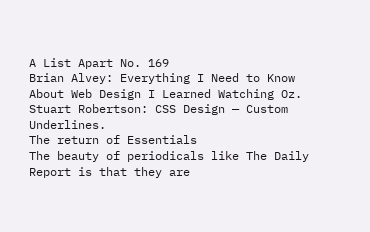A List Apart No. 169
Brian Alvey: Everything I Need to Know About Web Design I Learned Watching Oz. Stuart Robertson: CSS Design — Custom Underlines.
The return of Essentials
The beauty of periodicals like The Daily Report is that they are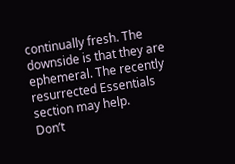continually fresh. The downside is that they are ephemeral. The recently resurrected Essentials section may help.
Don’t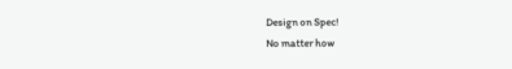Design on Spec!
No matter how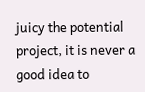juicy the potential project, it is never a good idea to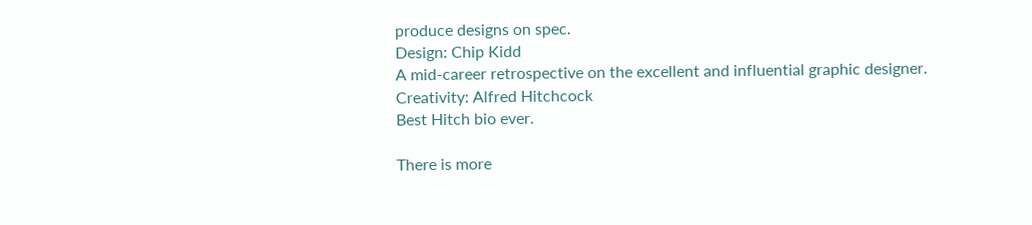produce designs on spec.
Design: Chip Kidd
A mid-career retrospective on the excellent and influential graphic designer.
Creativity: Alfred Hitchcock
Best Hitch bio ever.

There is more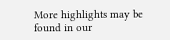More highlights may be found in our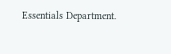Essentials Department.